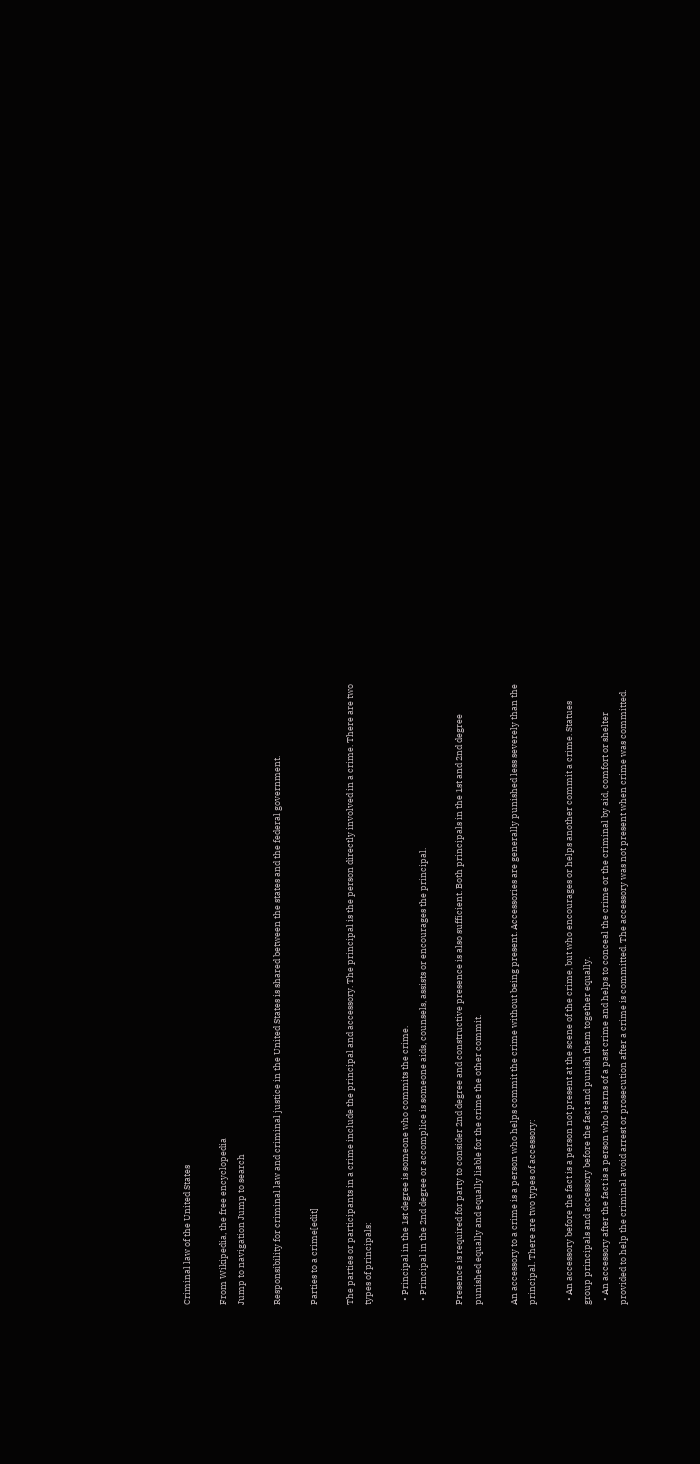Criminal law of the United States

From Wikipedia, the free encyclopedia
Jump to navigation Jump to search

Responsibility for criminal law and criminal justice in the United States is shared between the states and the federal government.

Parties to a crime[edit]

The parties or participants in a crime include the principal and accessory. The principal is the person directly involved in a crime. There are two types of principals:

  • Principal in the 1st degree is someone who commits the crime.
  • Principal in the 2nd degree or accomplice is someone aids, counsels, assists or encourages the principal.

Presence is required for party to consider 2nd degree and constructive presence is also sufficient. Both principals in the 1st and 2nd degree punished equally and equally liable for the crime the other commit.

An accessory to a crime is a person who helps commit the crime without being present. Accessories are generally punished less severely than the principal. There are two types of accessory:

  • An accessory before the fact is a person not present at the scene of the crime, but who encourages or helps another commit a crime. Statues group principals and accessory before the fact and punish them together equally.
  • An accessory after the fact is a person who learns of a past crime and helps to conceal the crime or the criminal by aid, comfort or shelter provided to help the criminal avoid arrest or prosecution after a crime is committed. The accessory was not present when crime was committed.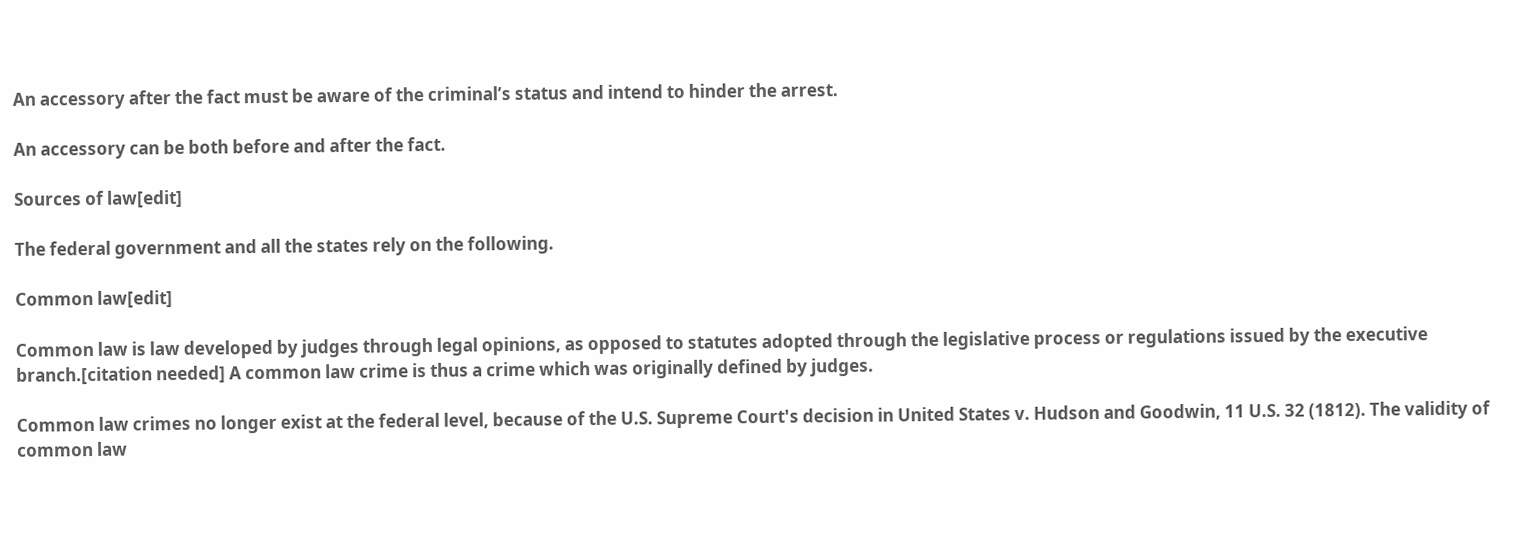An accessory after the fact must be aware of the criminal’s status and intend to hinder the arrest.

An accessory can be both before and after the fact.

Sources of law[edit]

The federal government and all the states rely on the following.

Common law[edit]

Common law is law developed by judges through legal opinions, as opposed to statutes adopted through the legislative process or regulations issued by the executive branch.[citation needed] A common law crime is thus a crime which was originally defined by judges.

Common law crimes no longer exist at the federal level, because of the U.S. Supreme Court's decision in United States v. Hudson and Goodwin, 11 U.S. 32 (1812). The validity of common law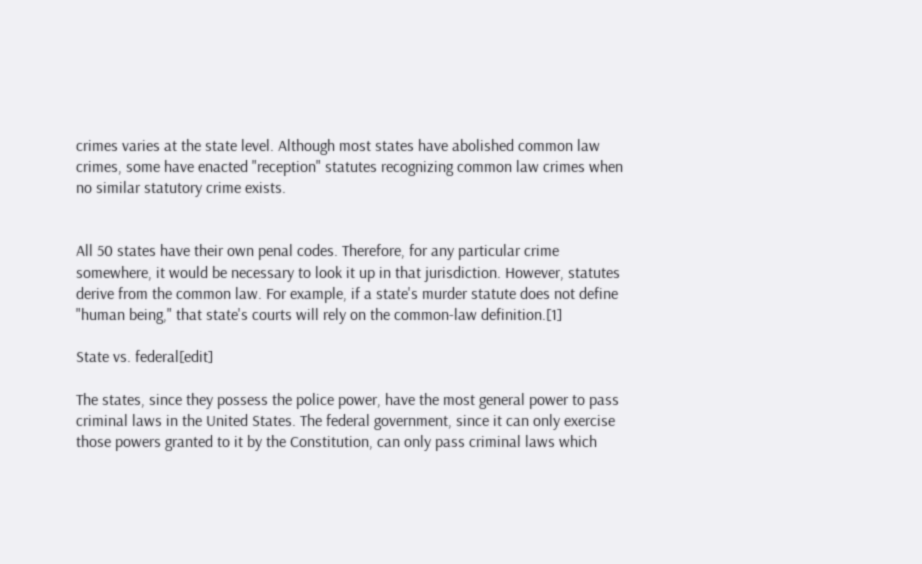crimes varies at the state level. Although most states have abolished common law crimes, some have enacted "reception" statutes recognizing common law crimes when no similar statutory crime exists.


All 50 states have their own penal codes. Therefore, for any particular crime somewhere, it would be necessary to look it up in that jurisdiction. However, statutes derive from the common law. For example, if a state's murder statute does not define "human being," that state's courts will rely on the common-law definition.[1]

State vs. federal[edit]

The states, since they possess the police power, have the most general power to pass criminal laws in the United States. The federal government, since it can only exercise those powers granted to it by the Constitution, can only pass criminal laws which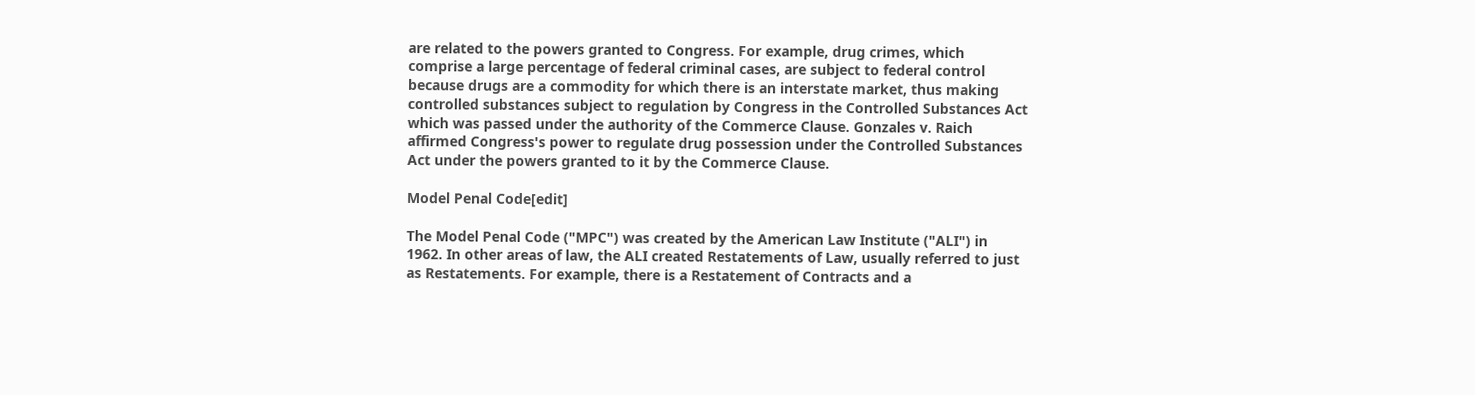are related to the powers granted to Congress. For example, drug crimes, which comprise a large percentage of federal criminal cases, are subject to federal control because drugs are a commodity for which there is an interstate market, thus making controlled substances subject to regulation by Congress in the Controlled Substances Act which was passed under the authority of the Commerce Clause. Gonzales v. Raich affirmed Congress's power to regulate drug possession under the Controlled Substances Act under the powers granted to it by the Commerce Clause.

Model Penal Code[edit]

The Model Penal Code ("MPC") was created by the American Law Institute ("ALI") in 1962. In other areas of law, the ALI created Restatements of Law, usually referred to just as Restatements. For example, there is a Restatement of Contracts and a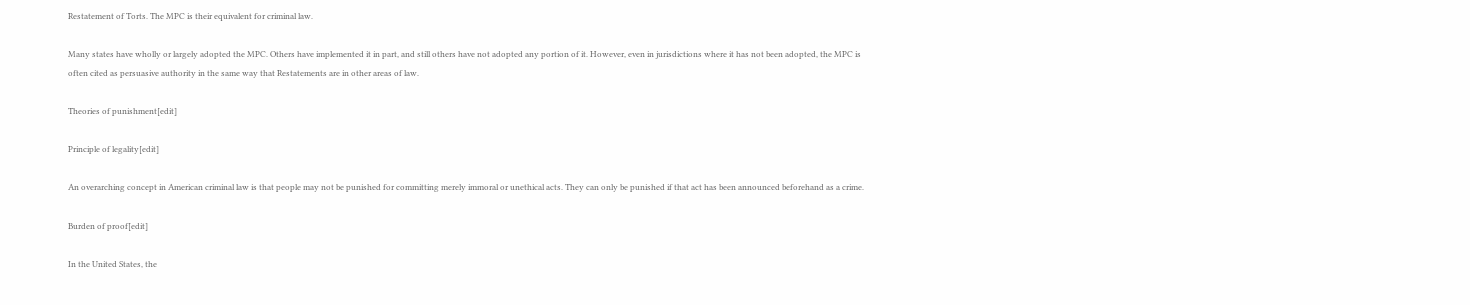Restatement of Torts. The MPC is their equivalent for criminal law.

Many states have wholly or largely adopted the MPC. Others have implemented it in part, and still others have not adopted any portion of it. However, even in jurisdictions where it has not been adopted, the MPC is often cited as persuasive authority in the same way that Restatements are in other areas of law.

Theories of punishment[edit]

Principle of legality[edit]

An overarching concept in American criminal law is that people may not be punished for committing merely immoral or unethical acts. They can only be punished if that act has been announced beforehand as a crime.

Burden of proof[edit]

In the United States, the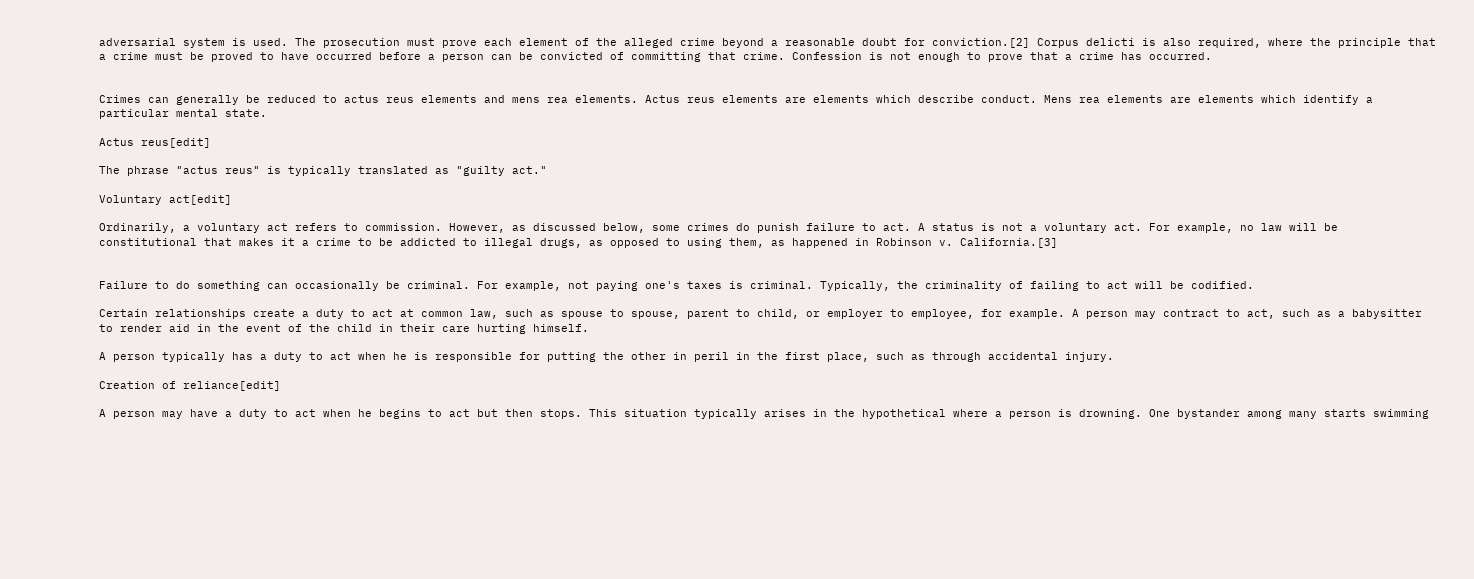adversarial system is used. The prosecution must prove each element of the alleged crime beyond a reasonable doubt for conviction.[2] Corpus delicti is also required, where the principle that a crime must be proved to have occurred before a person can be convicted of committing that crime. Confession is not enough to prove that a crime has occurred.


Crimes can generally be reduced to actus reus elements and mens rea elements. Actus reus elements are elements which describe conduct. Mens rea elements are elements which identify a particular mental state.

Actus reus[edit]

The phrase "actus reus" is typically translated as "guilty act."

Voluntary act[edit]

Ordinarily, a voluntary act refers to commission. However, as discussed below, some crimes do punish failure to act. A status is not a voluntary act. For example, no law will be constitutional that makes it a crime to be addicted to illegal drugs, as opposed to using them, as happened in Robinson v. California.[3]


Failure to do something can occasionally be criminal. For example, not paying one's taxes is criminal. Typically, the criminality of failing to act will be codified.

Certain relationships create a duty to act at common law, such as spouse to spouse, parent to child, or employer to employee, for example. A person may contract to act, such as a babysitter to render aid in the event of the child in their care hurting himself.

A person typically has a duty to act when he is responsible for putting the other in peril in the first place, such as through accidental injury.

Creation of reliance[edit]

A person may have a duty to act when he begins to act but then stops. This situation typically arises in the hypothetical where a person is drowning. One bystander among many starts swimming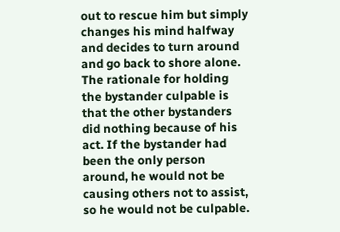out to rescue him but simply changes his mind halfway and decides to turn around and go back to shore alone. The rationale for holding the bystander culpable is that the other bystanders did nothing because of his act. If the bystander had been the only person around, he would not be causing others not to assist, so he would not be culpable.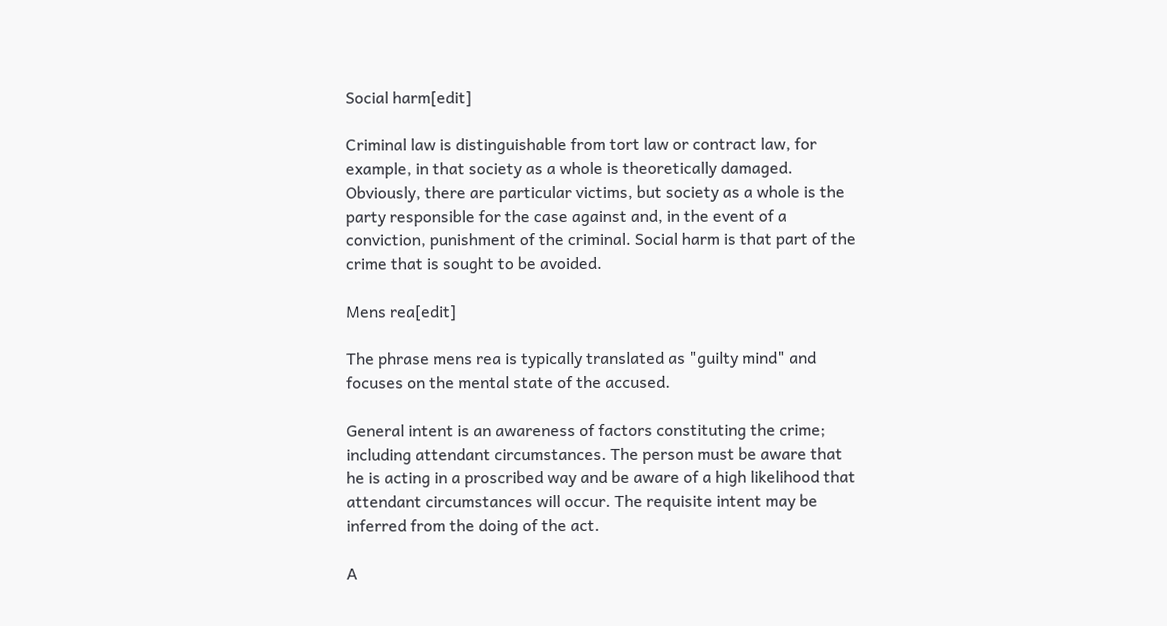Social harm[edit]

Criminal law is distinguishable from tort law or contract law, for example, in that society as a whole is theoretically damaged. Obviously, there are particular victims, but society as a whole is the party responsible for the case against and, in the event of a conviction, punishment of the criminal. Social harm is that part of the crime that is sought to be avoided.

Mens rea[edit]

The phrase mens rea is typically translated as "guilty mind" and focuses on the mental state of the accused.

General intent is an awareness of factors constituting the crime; including attendant circumstances. The person must be aware that he is acting in a proscribed way and be aware of a high likelihood that attendant circumstances will occur. The requisite intent may be inferred from the doing of the act.

A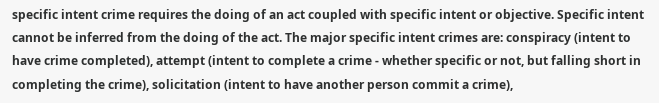specific intent crime requires the doing of an act coupled with specific intent or objective. Specific intent cannot be inferred from the doing of the act. The major specific intent crimes are: conspiracy (intent to have crime completed), attempt (intent to complete a crime - whether specific or not, but falling short in completing the crime), solicitation (intent to have another person commit a crime),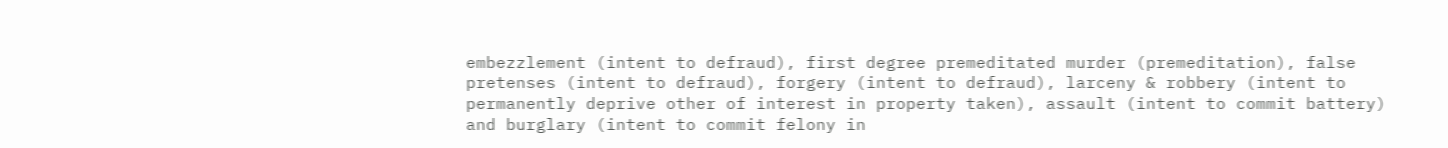embezzlement (intent to defraud), first degree premeditated murder (premeditation), false pretenses (intent to defraud), forgery (intent to defraud), larceny & robbery (intent to permanently deprive other of interest in property taken), assault (intent to commit battery) and burglary (intent to commit felony in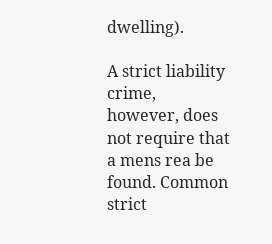dwelling).

A strict liability crime, however, does not require that a mens rea be found. Common strict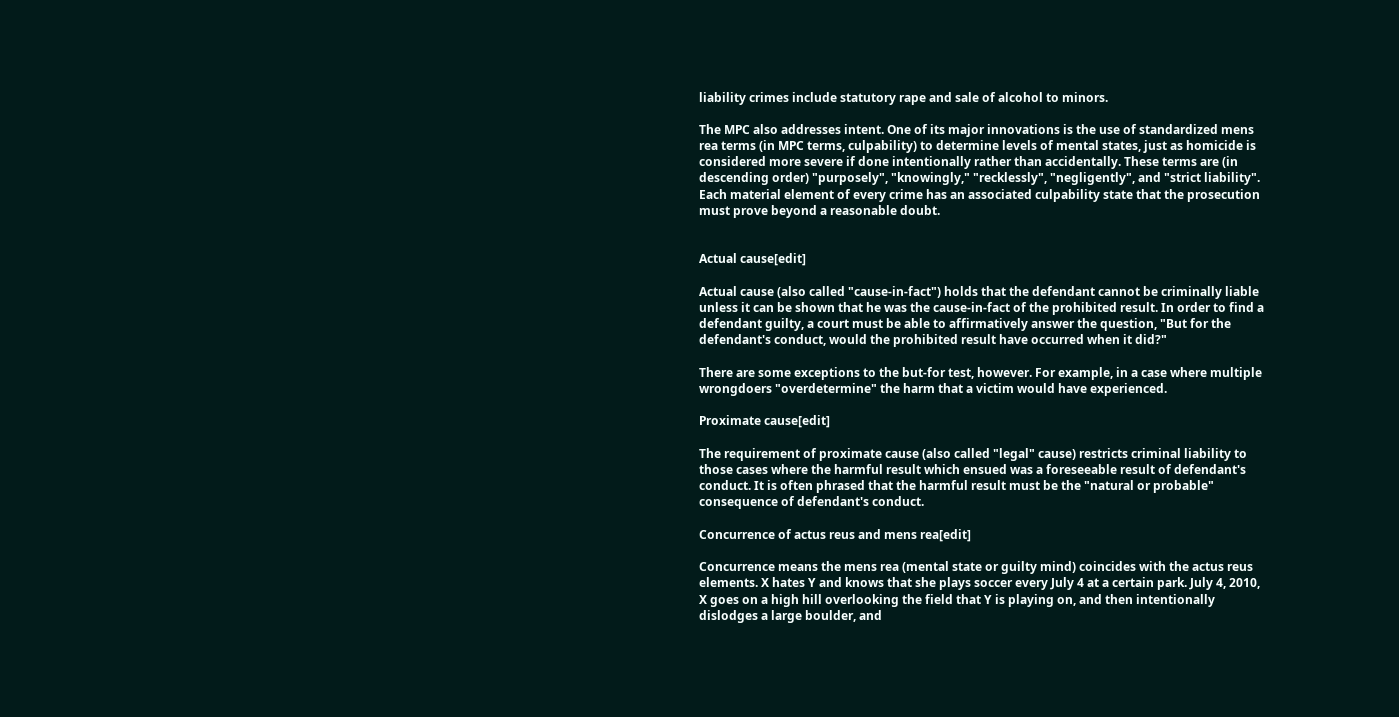liability crimes include statutory rape and sale of alcohol to minors.

The MPC also addresses intent. One of its major innovations is the use of standardized mens rea terms (in MPC terms, culpability) to determine levels of mental states, just as homicide is considered more severe if done intentionally rather than accidentally. These terms are (in descending order) "purposely", "knowingly," "recklessly", "negligently", and "strict liability". Each material element of every crime has an associated culpability state that the prosecution must prove beyond a reasonable doubt.


Actual cause[edit]

Actual cause (also called "cause-in-fact") holds that the defendant cannot be criminally liable unless it can be shown that he was the cause-in-fact of the prohibited result. In order to find a defendant guilty, a court must be able to affirmatively answer the question, "But for the defendant's conduct, would the prohibited result have occurred when it did?"

There are some exceptions to the but-for test, however. For example, in a case where multiple wrongdoers "overdetermine" the harm that a victim would have experienced.

Proximate cause[edit]

The requirement of proximate cause (also called "legal" cause) restricts criminal liability to those cases where the harmful result which ensued was a foreseeable result of defendant's conduct. It is often phrased that the harmful result must be the "natural or probable" consequence of defendant's conduct.

Concurrence of actus reus and mens rea[edit]

Concurrence means the mens rea (mental state or guilty mind) coincides with the actus reus elements. X hates Y and knows that she plays soccer every July 4 at a certain park. July 4, 2010, X goes on a high hill overlooking the field that Y is playing on, and then intentionally dislodges a large boulder, and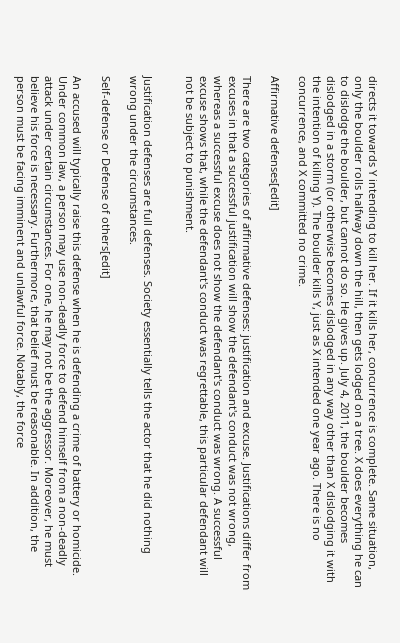directs it towards Y intending to kill her. If it kills her, concurrence is complete. Same situation, only the boulder rolls halfway down the hill, then gets lodged on a tree. X does everything he can to dislodge the boulder, but cannot do so. He gives up. July 4, 2011, the boulder becomes dislodged in a storm (or otherwise becomes dislodged in any way other than X dislodging it with the intention of killing Y). The boulder kills Y, just as X intended one year ago. There is no concurrence, and X committed no crime.

Affirmative defenses[edit]

There are two categories of affirmative defenses: justification and excuse. Justifications differ from excuses in that a successful justification will show the defendant's conduct was not wrong, whereas a successful excuse does not show the defendant's conduct was wrong. A successful excuse shows that, while the defendant's conduct was regrettable, this particular defendant will not be subject to punishment.


Justification defenses are full defenses. Society essentially tells the actor that he did nothing wrong under the circumstances.

Self-defense or Defense of others[edit]

An accused will typically raise this defense when he is defending a crime of battery or homicide. Under common law, a person may use non-deadly force to defend himself from a non-deadly attack under certain circumstances. For one, he may not be the aggressor. Moreover, he must believe his force is necessary. Furthermore, that belief must be reasonable. In addition, the person must be facing imminent and unlawful force. Notably, the force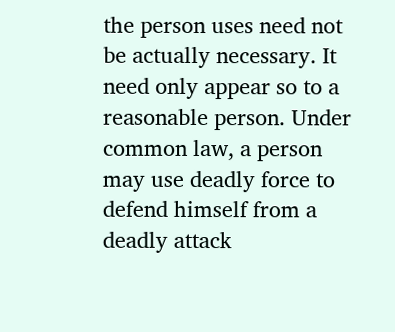the person uses need not be actually necessary. It need only appear so to a reasonable person. Under common law, a person may use deadly force to defend himself from a deadly attack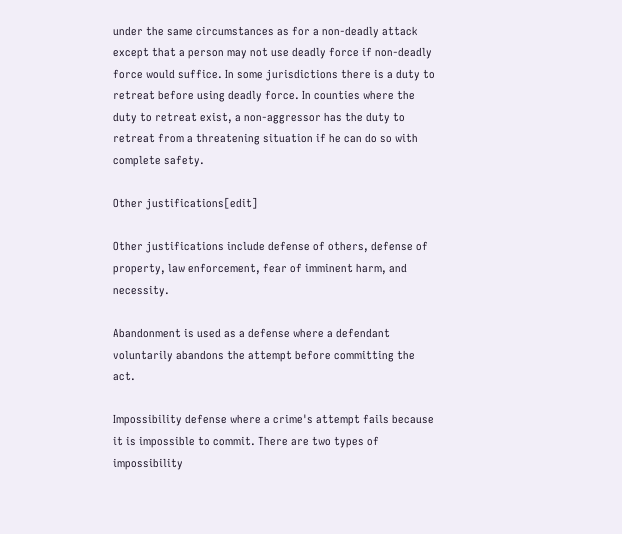under the same circumstances as for a non-deadly attack except that a person may not use deadly force if non-deadly force would suffice. In some jurisdictions there is a duty to retreat before using deadly force. In counties where the duty to retreat exist, a non-aggressor has the duty to retreat from a threatening situation if he can do so with complete safety.

Other justifications[edit]

Other justifications include defense of others, defense of property, law enforcement, fear of imminent harm, and necessity.

Abandonment is used as a defense where a defendant voluntarily abandons the attempt before committing the act.

Impossibility defense where a crime's attempt fails because it is impossible to commit. There are two types of impossibility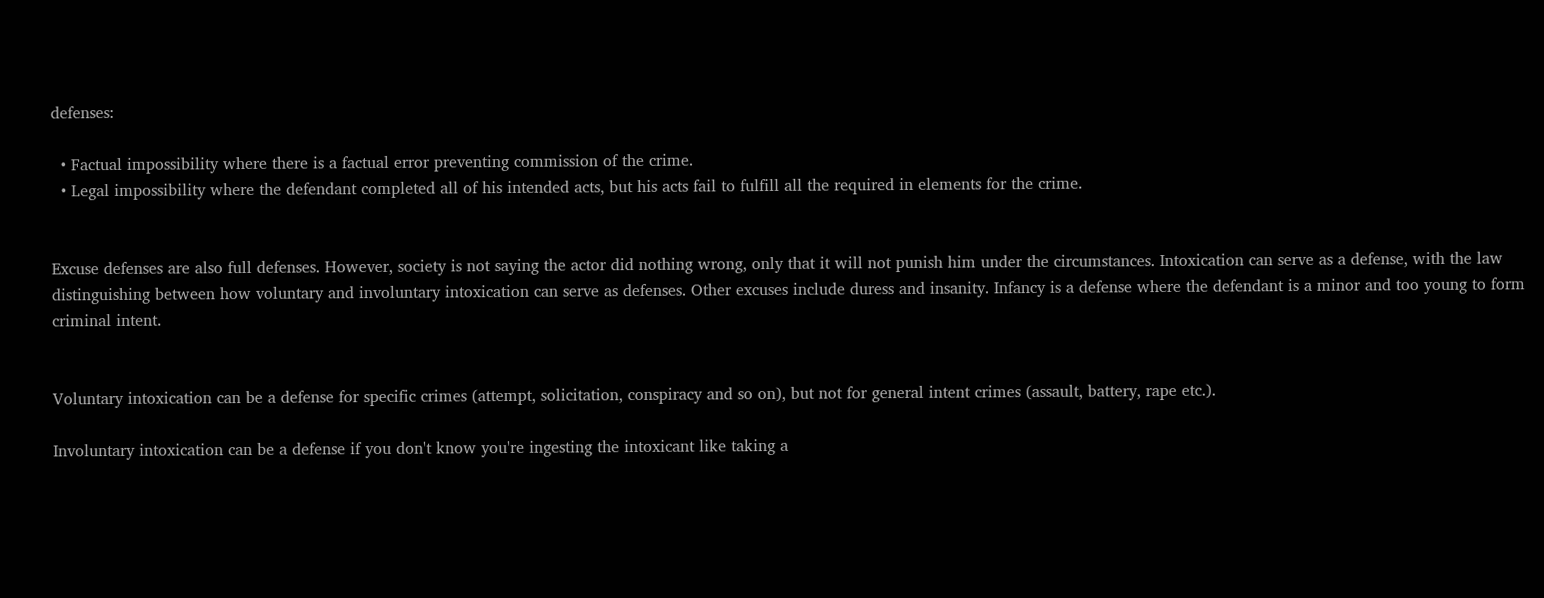defenses:

  • Factual impossibility where there is a factual error preventing commission of the crime.
  • Legal impossibility where the defendant completed all of his intended acts, but his acts fail to fulfill all the required in elements for the crime.


Excuse defenses are also full defenses. However, society is not saying the actor did nothing wrong, only that it will not punish him under the circumstances. Intoxication can serve as a defense, with the law distinguishing between how voluntary and involuntary intoxication can serve as defenses. Other excuses include duress and insanity. Infancy is a defense where the defendant is a minor and too young to form criminal intent.


Voluntary intoxication can be a defense for specific crimes (attempt, solicitation, conspiracy and so on), but not for general intent crimes (assault, battery, rape etc.).

Involuntary intoxication can be a defense if you don't know you're ingesting the intoxicant like taking a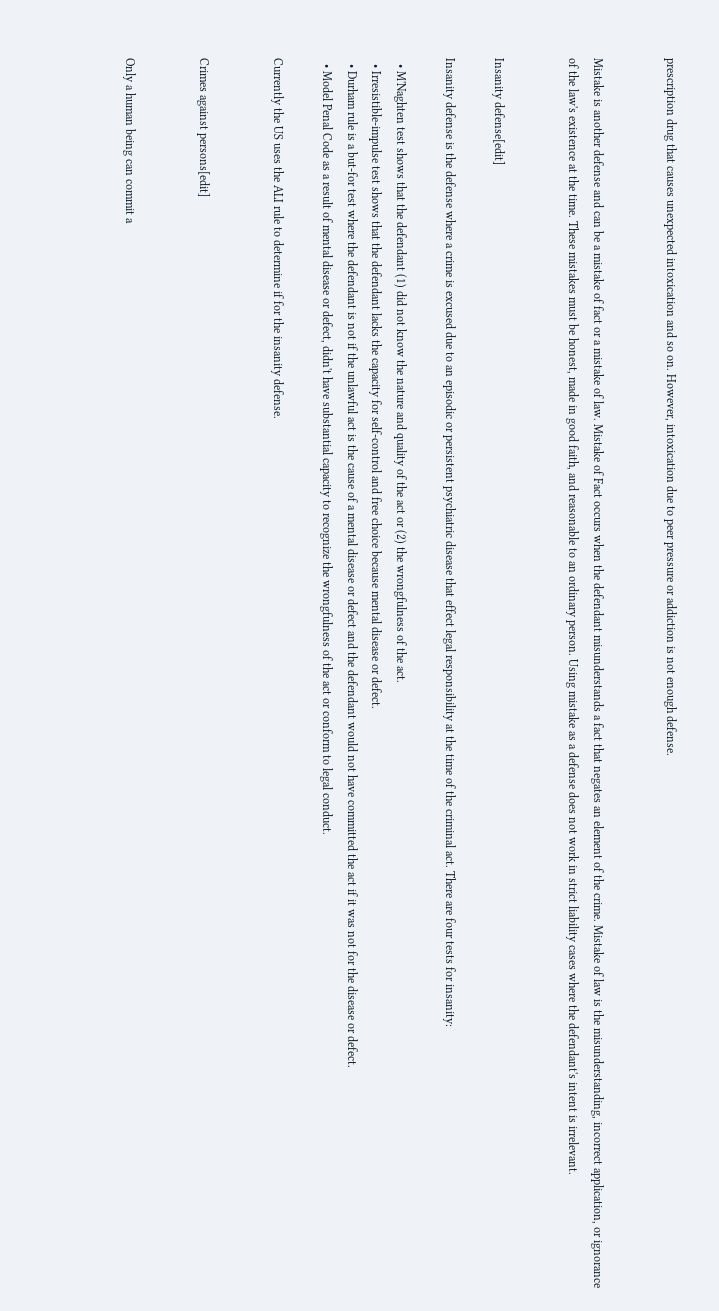prescription drug that causes unexpected intoxication and so on. However, intoxication due to peer pressure or addiction is not enough defense.


Mistake is another defense and can be a mistake of fact or a mistake of law. Mistake of Fact occurs when the defendant misunderstands a fact that negates an element of the crime. Mistake of law is the misunderstanding, incorrect application, or ignorance of the law's existence at the time. These mistakes must be honest, made in good faith, and reasonable to an ordinary person. Using mistake as a defense does not work in strict liability cases where the defendant's intent is irrelevant.


Insanity defense[edit]

Insanity defense is the defense where a crime is excused due to an episodic or persistent psychiatric disease that effect legal responsibility at the time of the criminal act. There are four tests for insanity:

  • M'Naghten test shows that the defendant (1) did not know the nature and quality of the act or (2) the wrongfulness of the act.
  • Irresistible-impulse test shows that the defendant lacks the capacity for self-control and free choice because mental disease or defect.
  • Durham rule is a but-for test where the defendant is not if the unlawful act is the cause of a mental disease or defect and the defendant would not have committed the act if it was not for the disease or defect.
  • Model Penal Code as a result of mental disease or defect, didn't have substantial capacity to recognize the wrongfulness of the act or conform to legal conduct.

Currently the US uses the ALI rule to determine if for the insanity defense.


Crimes against persons[edit]


Only a human being can commit a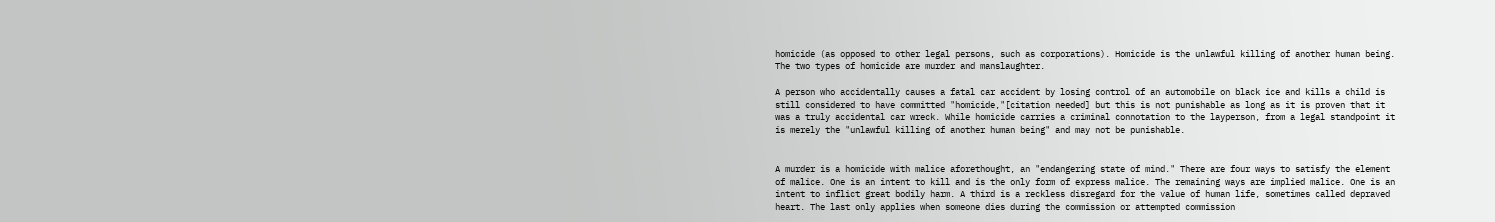homicide (as opposed to other legal persons, such as corporations). Homicide is the unlawful killing of another human being. The two types of homicide are murder and manslaughter.

A person who accidentally causes a fatal car accident by losing control of an automobile on black ice and kills a child is still considered to have committed "homicide,"[citation needed] but this is not punishable as long as it is proven that it was a truly accidental car wreck. While homicide carries a criminal connotation to the layperson, from a legal standpoint it is merely the "unlawful killing of another human being" and may not be punishable.


A murder is a homicide with malice aforethought, an "endangering state of mind." There are four ways to satisfy the element of malice. One is an intent to kill and is the only form of express malice. The remaining ways are implied malice. One is an intent to inflict great bodily harm. A third is a reckless disregard for the value of human life, sometimes called depraved heart. The last only applies when someone dies during the commission or attempted commission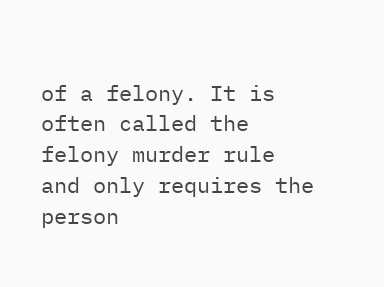of a felony. It is often called the felony murder rule and only requires the person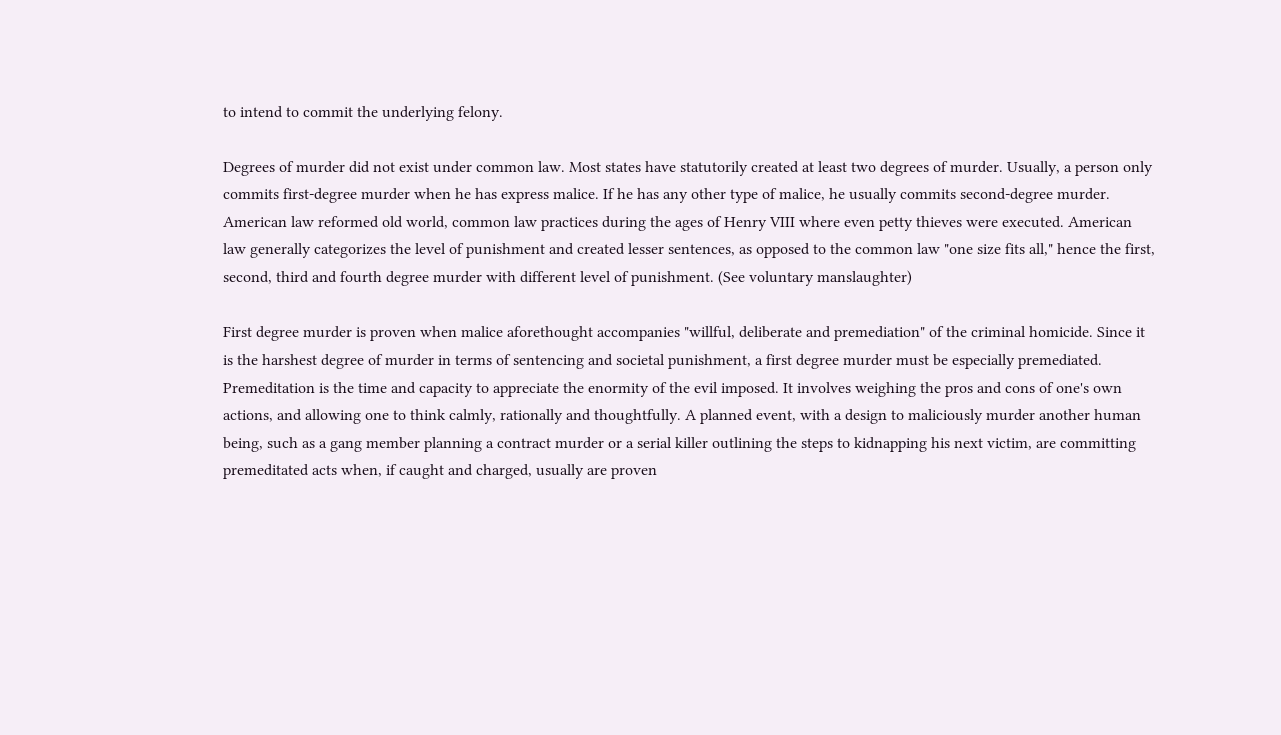to intend to commit the underlying felony.

Degrees of murder did not exist under common law. Most states have statutorily created at least two degrees of murder. Usually, a person only commits first-degree murder when he has express malice. If he has any other type of malice, he usually commits second-degree murder. American law reformed old world, common law practices during the ages of Henry VIII where even petty thieves were executed. American law generally categorizes the level of punishment and created lesser sentences, as opposed to the common law "one size fits all," hence the first, second, third and fourth degree murder with different level of punishment. (See voluntary manslaughter)

First degree murder is proven when malice aforethought accompanies "willful, deliberate and premediation" of the criminal homicide. Since it is the harshest degree of murder in terms of sentencing and societal punishment, a first degree murder must be especially premediated. Premeditation is the time and capacity to appreciate the enormity of the evil imposed. It involves weighing the pros and cons of one's own actions, and allowing one to think calmly, rationally and thoughtfully. A planned event, with a design to maliciously murder another human being, such as a gang member planning a contract murder or a serial killer outlining the steps to kidnapping his next victim, are committing premeditated acts when, if caught and charged, usually are proven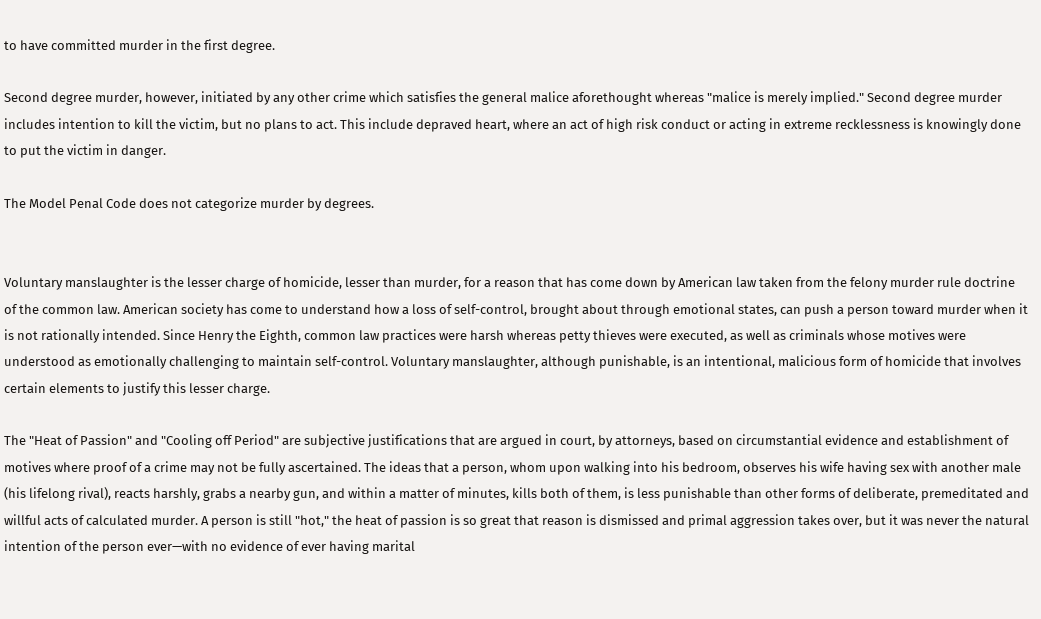to have committed murder in the first degree.

Second degree murder, however, initiated by any other crime which satisfies the general malice aforethought whereas "malice is merely implied." Second degree murder includes intention to kill the victim, but no plans to act. This include depraved heart, where an act of high risk conduct or acting in extreme recklessness is knowingly done to put the victim in danger.

The Model Penal Code does not categorize murder by degrees.


Voluntary manslaughter is the lesser charge of homicide, lesser than murder, for a reason that has come down by American law taken from the felony murder rule doctrine of the common law. American society has come to understand how a loss of self-control, brought about through emotional states, can push a person toward murder when it is not rationally intended. Since Henry the Eighth, common law practices were harsh whereas petty thieves were executed, as well as criminals whose motives were understood as emotionally challenging to maintain self-control. Voluntary manslaughter, although punishable, is an intentional, malicious form of homicide that involves certain elements to justify this lesser charge.

The "Heat of Passion" and "Cooling off Period" are subjective justifications that are argued in court, by attorneys, based on circumstantial evidence and establishment of motives where proof of a crime may not be fully ascertained. The ideas that a person, whom upon walking into his bedroom, observes his wife having sex with another male (his lifelong rival), reacts harshly, grabs a nearby gun, and within a matter of minutes, kills both of them, is less punishable than other forms of deliberate, premeditated and willful acts of calculated murder. A person is still "hot," the heat of passion is so great that reason is dismissed and primal aggression takes over, but it was never the natural intention of the person ever—with no evidence of ever having marital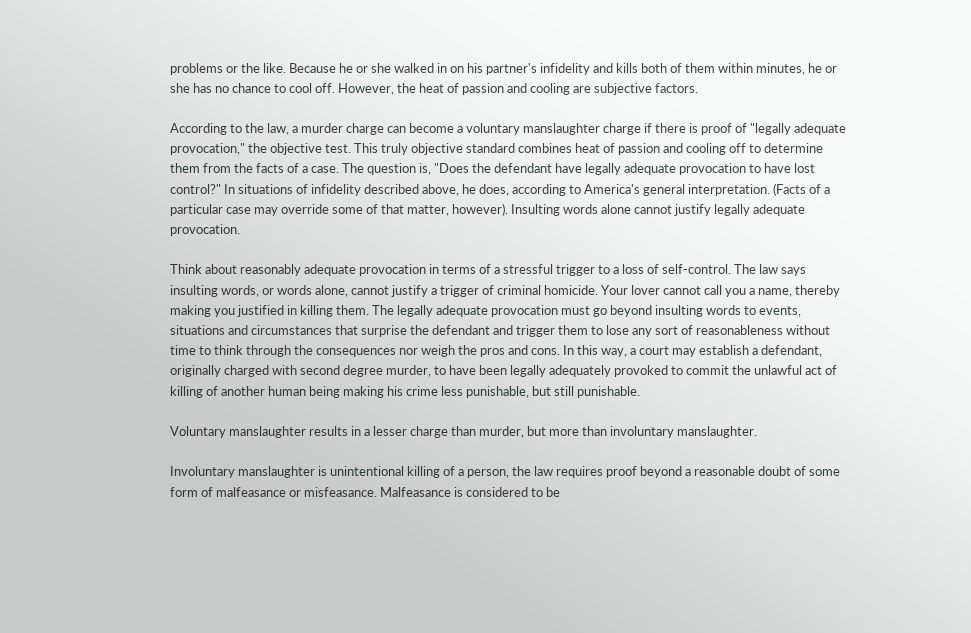problems or the like. Because he or she walked in on his partner's infidelity and kills both of them within minutes, he or she has no chance to cool off. However, the heat of passion and cooling are subjective factors.

According to the law, a murder charge can become a voluntary manslaughter charge if there is proof of "legally adequate provocation," the objective test. This truly objective standard combines heat of passion and cooling off to determine them from the facts of a case. The question is, "Does the defendant have legally adequate provocation to have lost control?" In situations of infidelity described above, he does, according to America's general interpretation. (Facts of a particular case may override some of that matter, however). Insulting words alone cannot justify legally adequate provocation.

Think about reasonably adequate provocation in terms of a stressful trigger to a loss of self-control. The law says insulting words, or words alone, cannot justify a trigger of criminal homicide. Your lover cannot call you a name, thereby making you justified in killing them. The legally adequate provocation must go beyond insulting words to events, situations and circumstances that surprise the defendant and trigger them to lose any sort of reasonableness without time to think through the consequences nor weigh the pros and cons. In this way, a court may establish a defendant, originally charged with second degree murder, to have been legally adequately provoked to commit the unlawful act of killing of another human being making his crime less punishable, but still punishable.

Voluntary manslaughter results in a lesser charge than murder, but more than involuntary manslaughter.

Involuntary manslaughter is unintentional killing of a person, the law requires proof beyond a reasonable doubt of some form of malfeasance or misfeasance. Malfeasance is considered to be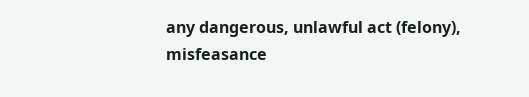any dangerous, unlawful act (felony), misfeasance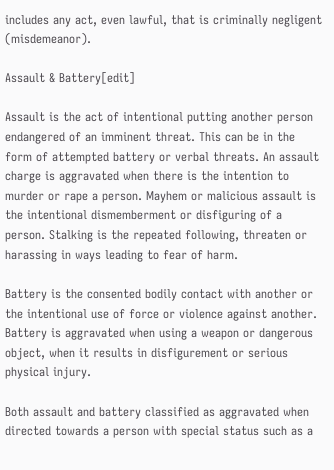includes any act, even lawful, that is criminally negligent (misdemeanor).

Assault & Battery[edit]

Assault is the act of intentional putting another person endangered of an imminent threat. This can be in the form of attempted battery or verbal threats. An assault charge is aggravated when there is the intention to murder or rape a person. Mayhem or malicious assault is the intentional dismemberment or disfiguring of a person. Stalking is the repeated following, threaten or harassing in ways leading to fear of harm.

Battery is the consented bodily contact with another or the intentional use of force or violence against another. Battery is aggravated when using a weapon or dangerous object, when it results in disfigurement or serious physical injury.

Both assault and battery classified as aggravated when directed towards a person with special status such as a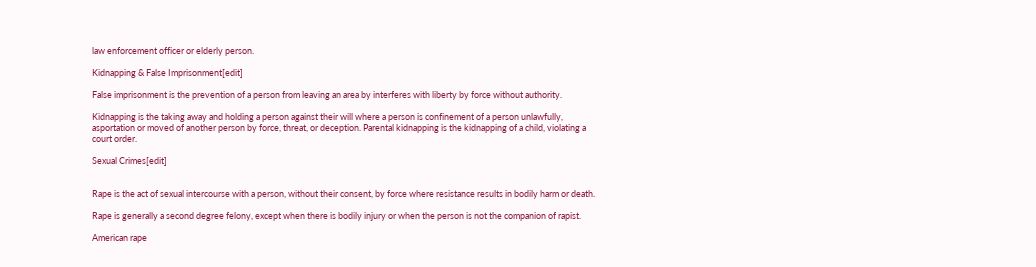law enforcement officer or elderly person.

Kidnapping & False Imprisonment[edit]

False imprisonment is the prevention of a person from leaving an area by interferes with liberty by force without authority.

Kidnapping is the taking away and holding a person against their will where a person is confinement of a person unlawfully, asportation or moved of another person by force, threat, or deception. Parental kidnapping is the kidnapping of a child, violating a court order.

Sexual Crimes[edit]


Rape is the act of sexual intercourse with a person, without their consent, by force where resistance results in bodily harm or death.

Rape is generally a second degree felony, except when there is bodily injury or when the person is not the companion of rapist.

American rape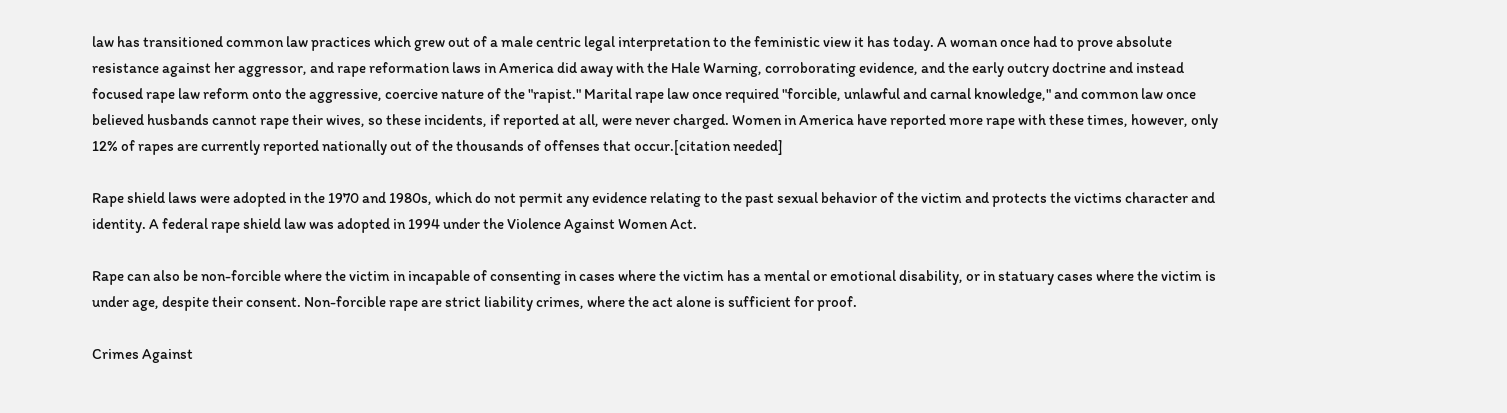law has transitioned common law practices which grew out of a male centric legal interpretation to the feministic view it has today. A woman once had to prove absolute resistance against her aggressor, and rape reformation laws in America did away with the Hale Warning, corroborating evidence, and the early outcry doctrine and instead focused rape law reform onto the aggressive, coercive nature of the "rapist." Marital rape law once required "forcible, unlawful and carnal knowledge," and common law once believed husbands cannot rape their wives, so these incidents, if reported at all, were never charged. Women in America have reported more rape with these times, however, only 12% of rapes are currently reported nationally out of the thousands of offenses that occur.[citation needed]

Rape shield laws were adopted in the 1970 and 1980s, which do not permit any evidence relating to the past sexual behavior of the victim and protects the victims character and identity. A federal rape shield law was adopted in 1994 under the Violence Against Women Act.

Rape can also be non-forcible where the victim in incapable of consenting in cases where the victim has a mental or emotional disability, or in statuary cases where the victim is under age, despite their consent. Non-forcible rape are strict liability crimes, where the act alone is sufficient for proof.

Crimes Against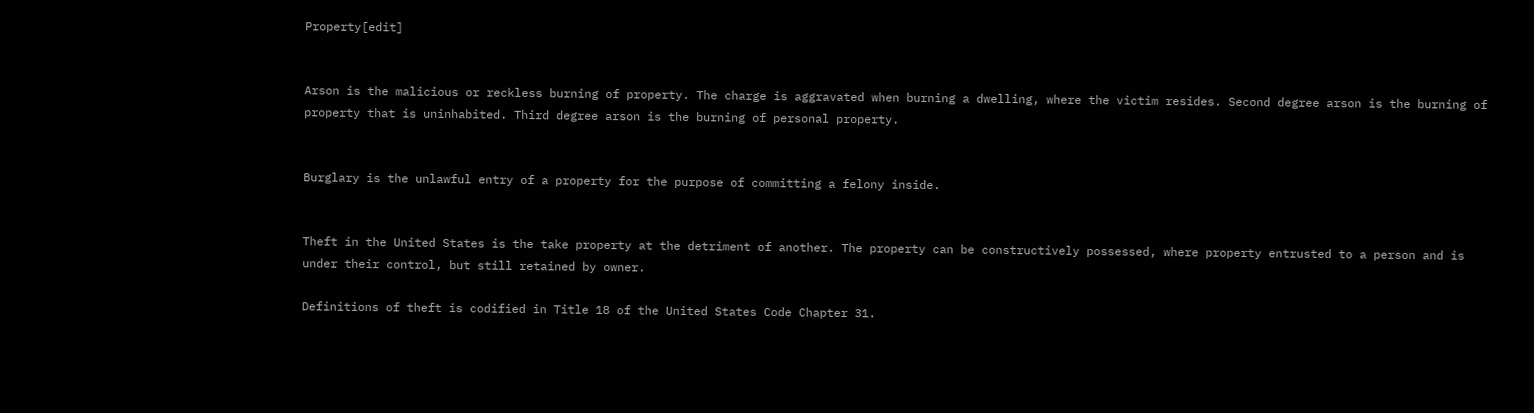Property[edit]


Arson is the malicious or reckless burning of property. The charge is aggravated when burning a dwelling, where the victim resides. Second degree arson is the burning of property that is uninhabited. Third degree arson is the burning of personal property.


Burglary is the unlawful entry of a property for the purpose of committing a felony inside.


Theft in the United States is the take property at the detriment of another. The property can be constructively possessed, where property entrusted to a person and is under their control, but still retained by owner.

Definitions of theft is codified in Title 18 of the United States Code Chapter 31.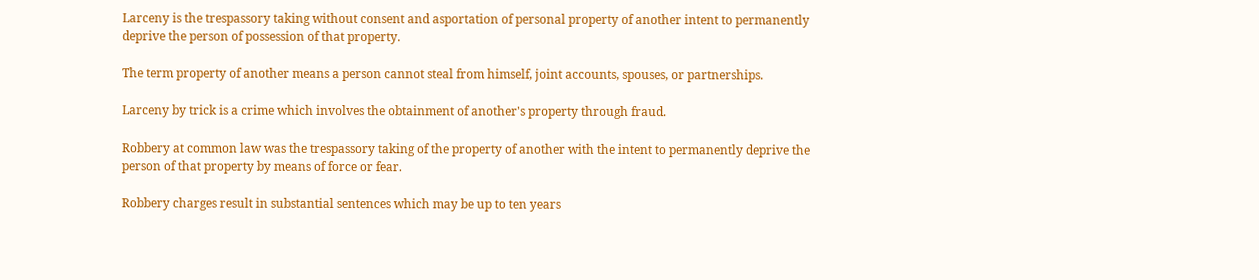Larceny is the trespassory taking without consent and asportation of personal property of another intent to permanently deprive the person of possession of that property.

The term property of another means a person cannot steal from himself, joint accounts, spouses, or partnerships.

Larceny by trick is a crime which involves the obtainment of another's property through fraud.

Robbery at common law was the trespassory taking of the property of another with the intent to permanently deprive the person of that property by means of force or fear.

Robbery charges result in substantial sentences which may be up to ten years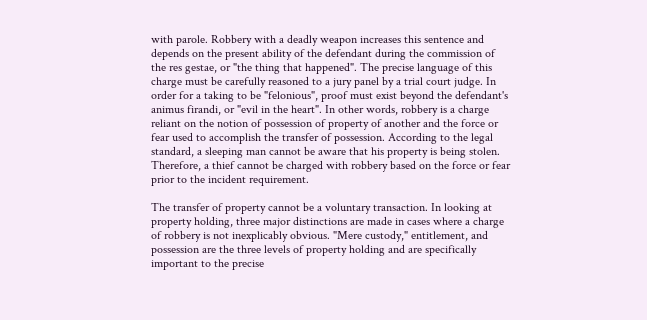with parole. Robbery with a deadly weapon increases this sentence and depends on the present ability of the defendant during the commission of the res gestae, or "the thing that happened". The precise language of this charge must be carefully reasoned to a jury panel by a trial court judge. In order for a taking to be "felonious", proof must exist beyond the defendant's animus firandi, or "evil in the heart". In other words, robbery is a charge reliant on the notion of possession of property of another and the force or fear used to accomplish the transfer of possession. According to the legal standard, a sleeping man cannot be aware that his property is being stolen. Therefore, a thief cannot be charged with robbery based on the force or fear prior to the incident requirement.

The transfer of property cannot be a voluntary transaction. In looking at property holding, three major distinctions are made in cases where a charge of robbery is not inexplicably obvious. "Mere custody," entitlement, and possession are the three levels of property holding and are specifically important to the precise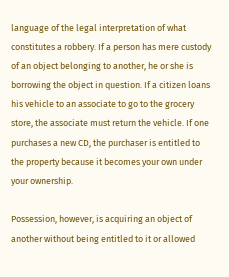language of the legal interpretation of what constitutes a robbery. If a person has mere custody of an object belonging to another, he or she is borrowing the object in question. If a citizen loans his vehicle to an associate to go to the grocery store, the associate must return the vehicle. If one purchases a new CD, the purchaser is entitled to the property because it becomes your own under your ownership.

Possession, however, is acquiring an object of another without being entitled to it or allowed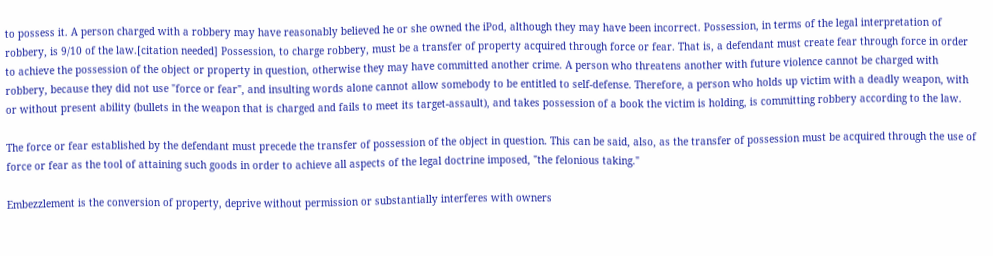to possess it. A person charged with a robbery may have reasonably believed he or she owned the iPod, although they may have been incorrect. Possession, in terms of the legal interpretation of robbery, is 9/10 of the law.[citation needed] Possession, to charge robbery, must be a transfer of property acquired through force or fear. That is, a defendant must create fear through force in order to achieve the possession of the object or property in question, otherwise they may have committed another crime. A person who threatens another with future violence cannot be charged with robbery, because they did not use "force or fear", and insulting words alone cannot allow somebody to be entitled to self-defense. Therefore, a person who holds up victim with a deadly weapon, with or without present ability (bullets in the weapon that is charged and fails to meet its target-assault), and takes possession of a book the victim is holding, is committing robbery according to the law.

The force or fear established by the defendant must precede the transfer of possession of the object in question. This can be said, also, as the transfer of possession must be acquired through the use of force or fear as the tool of attaining such goods in order to achieve all aspects of the legal doctrine imposed, "the felonious taking."

Embezzlement is the conversion of property, deprive without permission or substantially interferes with owners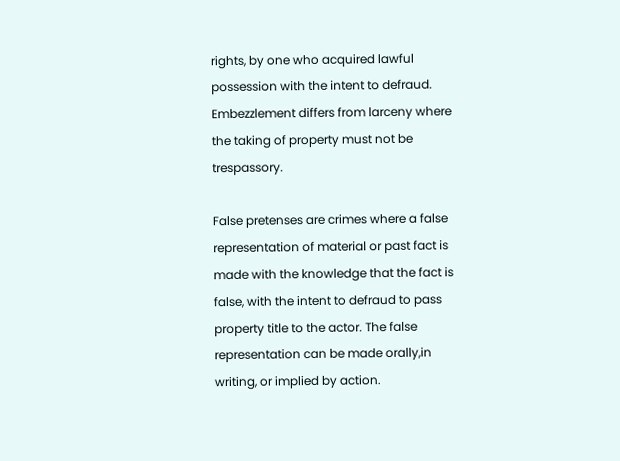rights, by one who acquired lawful possession with the intent to defraud. Embezzlement differs from larceny where the taking of property must not be trespassory.

False pretenses are crimes where a false representation of material or past fact is made with the knowledge that the fact is false, with the intent to defraud to pass property title to the actor. The false representation can be made orally,in writing, or implied by action.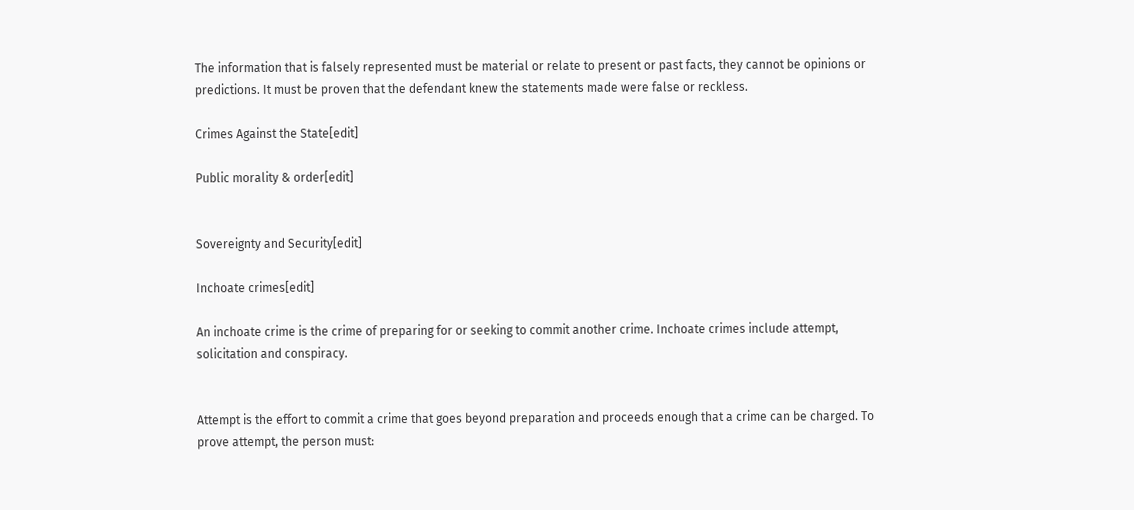The information that is falsely represented must be material or relate to present or past facts, they cannot be opinions or predictions. It must be proven that the defendant knew the statements made were false or reckless.

Crimes Against the State[edit]

Public morality & order[edit]


Sovereignty and Security[edit]

Inchoate crimes[edit]

An inchoate crime is the crime of preparing for or seeking to commit another crime. Inchoate crimes include attempt, solicitation and conspiracy.


Attempt is the effort to commit a crime that goes beyond preparation and proceeds enough that a crime can be charged. To prove attempt, the person must: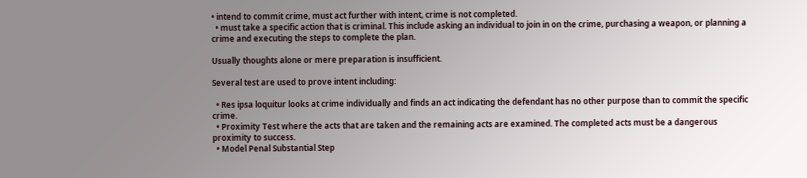• intend to commit crime, must act further with intent, crime is not completed.
  • must take a specific action that is criminal. This include asking an individual to join in on the crime, purchasing a weapon, or planning a crime and executing the steps to complete the plan.

Usually thoughts alone or mere preparation is insufficient.

Several test are used to prove intent including:

  • Res ipsa loquitur looks at crime individually and finds an act indicating the defendant has no other purpose than to commit the specific crime.
  • Proximity Test where the acts that are taken and the remaining acts are examined. The completed acts must be a dangerous proximity to success.
  • Model Penal Substantial Step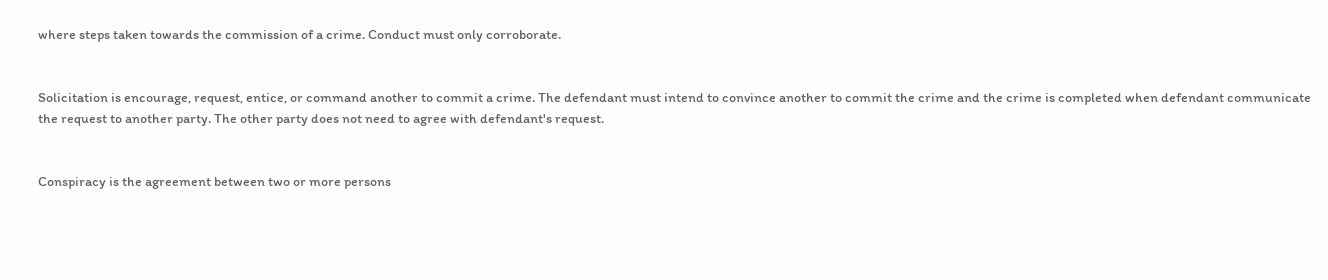where steps taken towards the commission of a crime. Conduct must only corroborate.


Solicitation is encourage, request, entice, or command another to commit a crime. The defendant must intend to convince another to commit the crime and the crime is completed when defendant communicate the request to another party. The other party does not need to agree with defendant's request.


Conspiracy is the agreement between two or more persons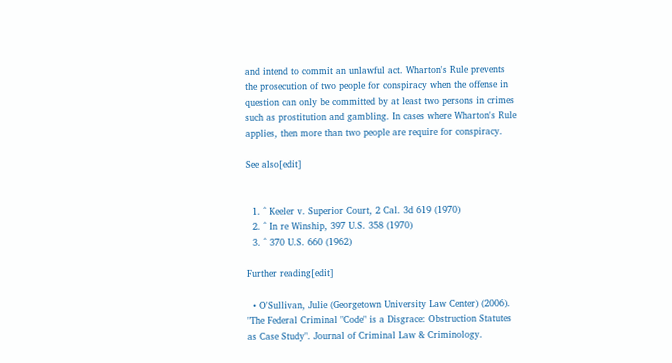and intend to commit an unlawful act. Wharton's Rule prevents the prosecution of two people for conspiracy when the offense in question can only be committed by at least two persons in crimes such as prostitution and gambling. In cases where Wharton's Rule applies, then more than two people are require for conspiracy.

See also[edit]


  1. ^ Keeler v. Superior Court, 2 Cal. 3d 619 (1970)
  2. ^ In re Winship, 397 U.S. 358 (1970)
  3. ^ 370 U.S. 660 (1962)

Further reading[edit]

  • O'Sullivan, Julie (Georgetown University Law Center) (2006). "The Federal Criminal "Code" is a Disgrace: Obstruction Statutes as Case Study". Journal of Criminal Law & Criminology.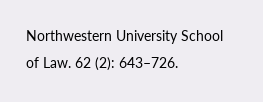Northwestern University School of Law. 62 (2): 643–726.